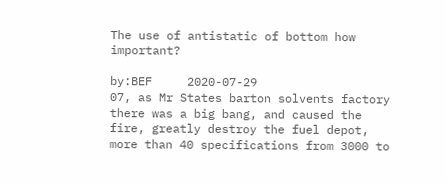The use of antistatic of bottom how important?

by:BEF     2020-07-29
07, as Mr States barton solvents factory there was a big bang, and caused the fire, greatly destroy the fuel depot, more than 40 specifications from 3000 to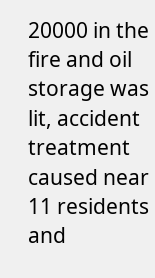20000 in the fire and oil storage was lit, accident treatment caused near 11 residents and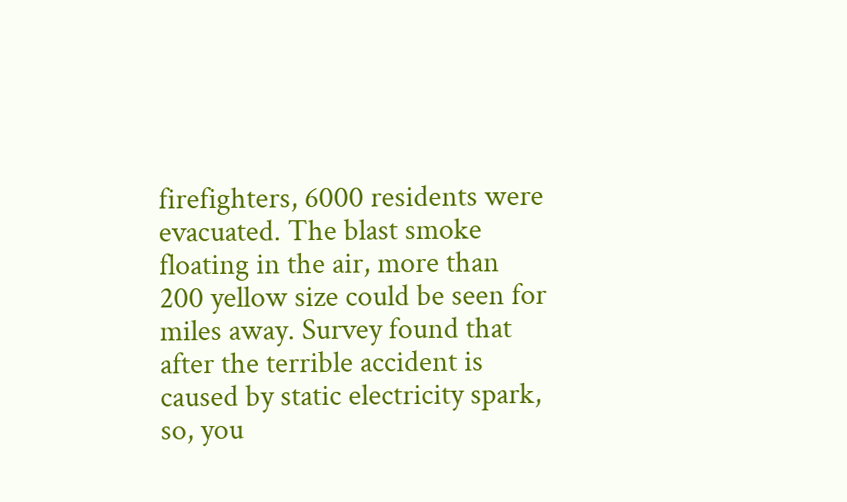firefighters, 6000 residents were evacuated. The blast smoke floating in the air, more than 200 yellow size could be seen for miles away. Survey found that after the terrible accident is caused by static electricity spark, so, you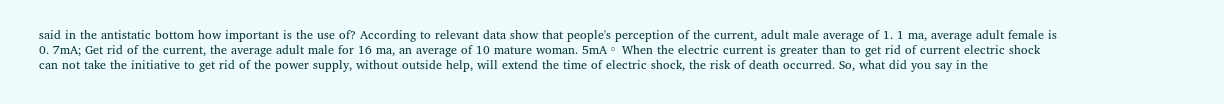said in the antistatic bottom how important is the use of? According to relevant data show that people's perception of the current, adult male average of 1. 1 ma, average adult female is 0. 7mA; Get rid of the current, the average adult male for 16 ma, an average of 10 mature woman. 5mA。 When the electric current is greater than to get rid of current electric shock can not take the initiative to get rid of the power supply, without outside help, will extend the time of electric shock, the risk of death occurred. So, what did you say in the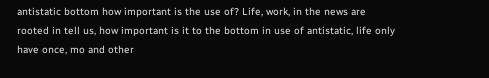antistatic bottom how important is the use of? Life, work, in the news are rooted in tell us, how important is it to the bottom in use of antistatic, life only have once, mo and other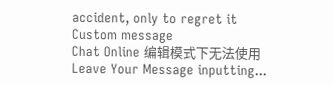accident, only to regret it
Custom message
Chat Online 编辑模式下无法使用
Leave Your Message inputting...